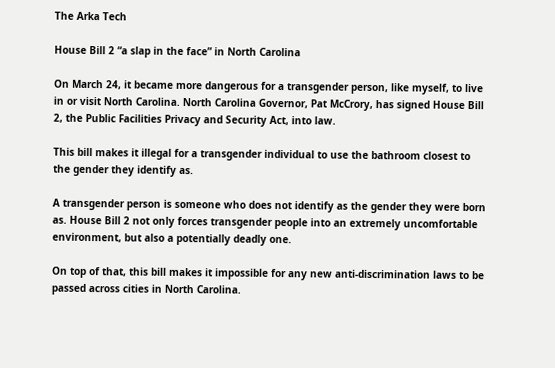The Arka Tech

House Bill 2 “a slap in the face” in North Carolina

On March 24, it became more dangerous for a transgender person, like myself, to live in or visit North Carolina. North Carolina Governor, Pat McCrory, has signed House Bill 2, the Public Facilities Privacy and Security Act, into law.

This bill makes it illegal for a transgender individual to use the bathroom closest to the gender they identify as.

A transgender person is someone who does not identify as the gender they were born as. House Bill 2 not only forces transgender people into an extremely uncomfortable environment, but also a potentially deadly one.

On top of that, this bill makes it impossible for any new anti-discrimination laws to be passed across cities in North Carolina.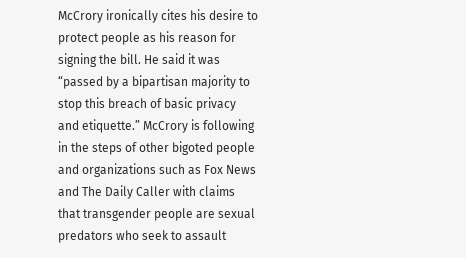McCrory ironically cites his desire to protect people as his reason for signing the bill. He said it was “passed by a bipartisan majority to stop this breach of basic privacy and etiquette.” McCrory is following in the steps of other bigoted people and organizations such as Fox News and The Daily Caller with claims that transgender people are sexual predators who seek to assault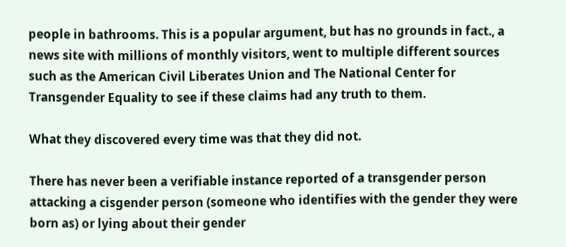people in bathrooms. This is a popular argument, but has no grounds in fact., a news site with millions of monthly visitors, went to multiple different sources such as the American Civil Liberates Union and The National Center for Transgender Equality to see if these claims had any truth to them.

What they discovered every time was that they did not.

There has never been a verifiable instance reported of a transgender person attacking a cisgender person (someone who identifies with the gender they were born as) or lying about their gender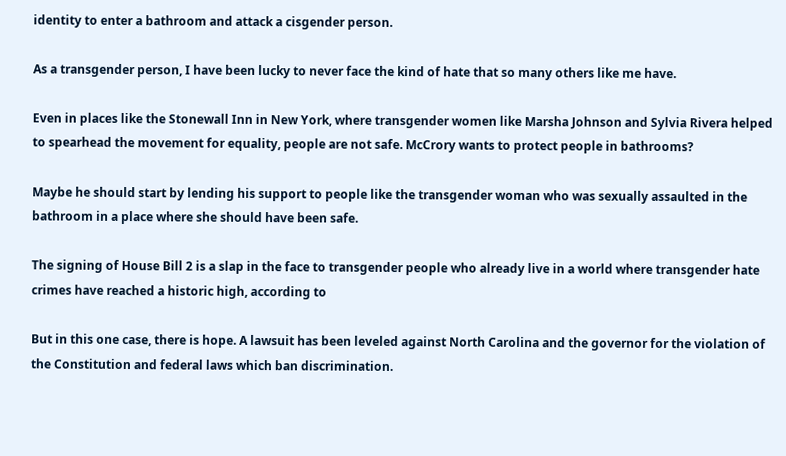identity to enter a bathroom and attack a cisgender person.

As a transgender person, I have been lucky to never face the kind of hate that so many others like me have.

Even in places like the Stonewall Inn in New York, where transgender women like Marsha Johnson and Sylvia Rivera helped to spearhead the movement for equality, people are not safe. McCrory wants to protect people in bathrooms?

Maybe he should start by lending his support to people like the transgender woman who was sexually assaulted in the bathroom in a place where she should have been safe.

The signing of House Bill 2 is a slap in the face to transgender people who already live in a world where transgender hate crimes have reached a historic high, according to

But in this one case, there is hope. A lawsuit has been leveled against North Carolina and the governor for the violation of the Constitution and federal laws which ban discrimination.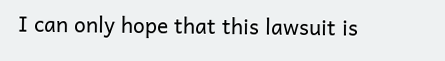I can only hope that this lawsuit is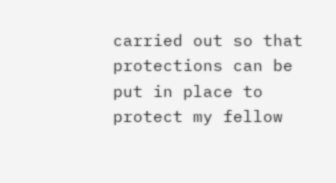carried out so that protections can be put in place to protect my fellow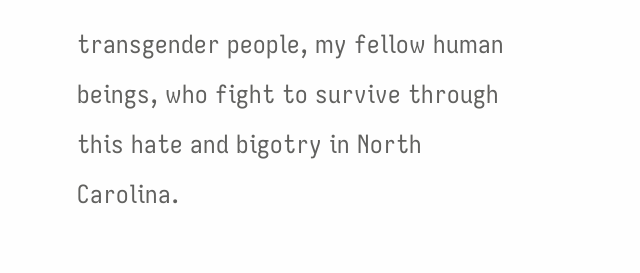transgender people, my fellow human beings, who fight to survive through this hate and bigotry in North Carolina.